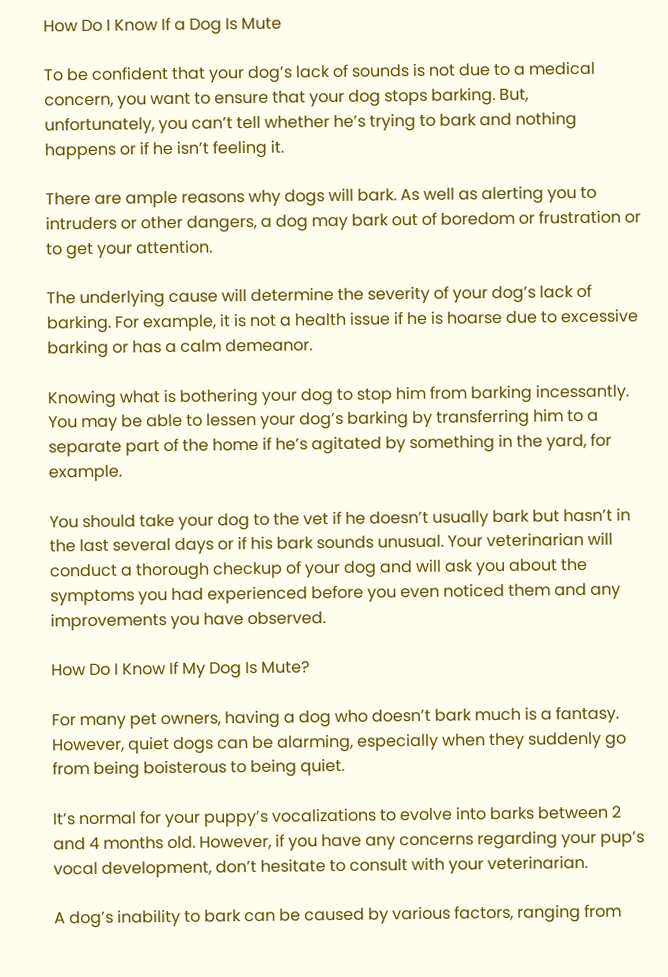How Do I Know If a Dog Is Mute

To be confident that your dog’s lack of sounds is not due to a medical concern, you want to ensure that your dog stops barking. But, unfortunately, you can’t tell whether he’s trying to bark and nothing happens or if he isn’t feeling it.

There are ample reasons why dogs will bark. As well as alerting you to intruders or other dangers, a dog may bark out of boredom or frustration or to get your attention.

The underlying cause will determine the severity of your dog’s lack of barking. For example, it is not a health issue if he is hoarse due to excessive barking or has a calm demeanor.

Knowing what is bothering your dog to stop him from barking incessantly. You may be able to lessen your dog’s barking by transferring him to a separate part of the home if he’s agitated by something in the yard, for example.

You should take your dog to the vet if he doesn’t usually bark but hasn’t in the last several days or if his bark sounds unusual. Your veterinarian will conduct a thorough checkup of your dog and will ask you about the symptoms you had experienced before you even noticed them and any improvements you have observed.

How Do I Know If My Dog Is Mute?

For many pet owners, having a dog who doesn’t bark much is a fantasy. However, quiet dogs can be alarming, especially when they suddenly go from being boisterous to being quiet.

It’s normal for your puppy’s vocalizations to evolve into barks between 2 and 4 months old. However, if you have any concerns regarding your pup’s vocal development, don’t hesitate to consult with your veterinarian.

A dog’s inability to bark can be caused by various factors, ranging from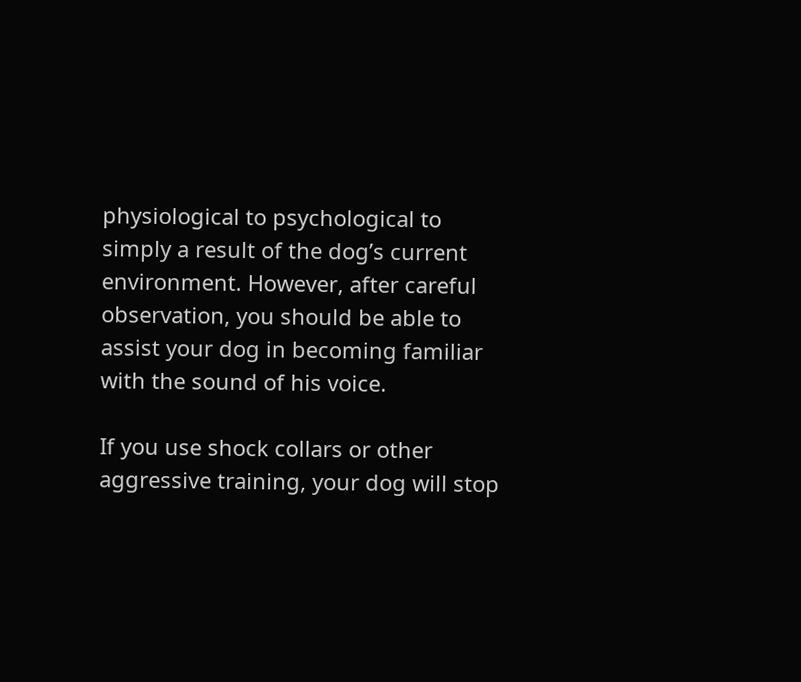physiological to psychological to simply a result of the dog’s current environment. However, after careful observation, you should be able to assist your dog in becoming familiar with the sound of his voice.

If you use shock collars or other aggressive training, your dog will stop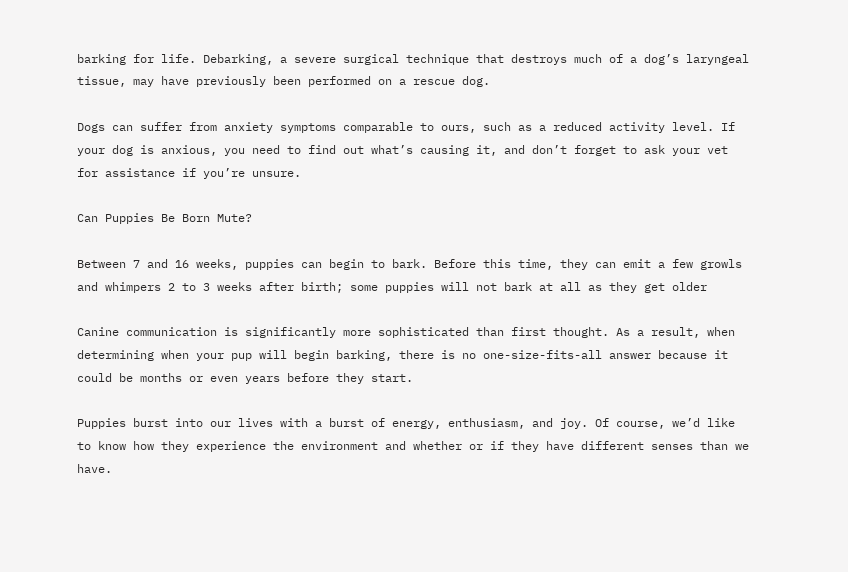barking for life. Debarking, a severe surgical technique that destroys much of a dog’s laryngeal tissue, may have previously been performed on a rescue dog.

Dogs can suffer from anxiety symptoms comparable to ours, such as a reduced activity level. If your dog is anxious, you need to find out what’s causing it, and don’t forget to ask your vet for assistance if you’re unsure.

Can Puppies Be Born Mute?

Between 7 and 16 weeks, puppies can begin to bark. Before this time, they can emit a few growls and whimpers 2 to 3 weeks after birth; some puppies will not bark at all as they get older

Canine communication is significantly more sophisticated than first thought. As a result, when determining when your pup will begin barking, there is no one-size-fits-all answer because it could be months or even years before they start.

Puppies burst into our lives with a burst of energy, enthusiasm, and joy. Of course, we’d like to know how they experience the environment and whether or if they have different senses than we have.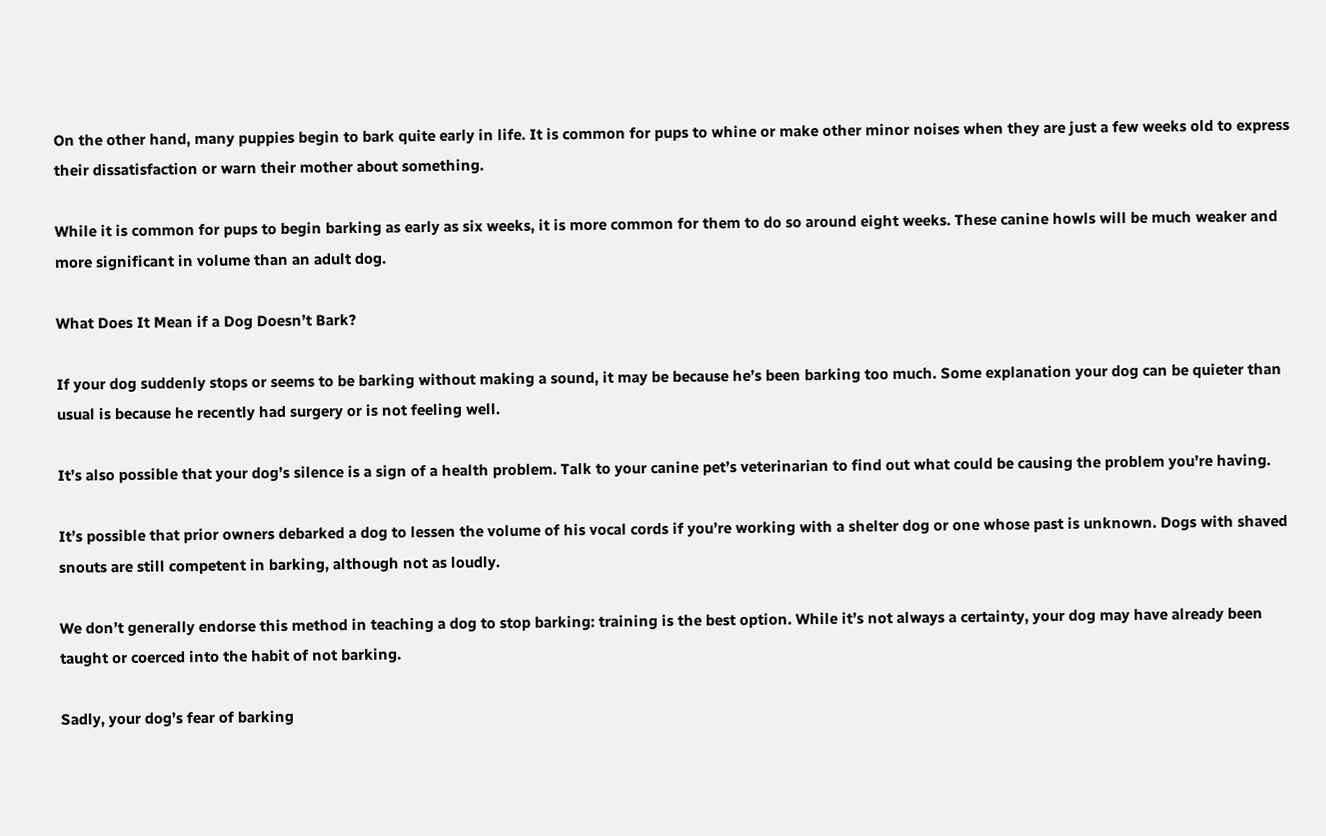On the other hand, many puppies begin to bark quite early in life. It is common for pups to whine or make other minor noises when they are just a few weeks old to express their dissatisfaction or warn their mother about something.

While it is common for pups to begin barking as early as six weeks, it is more common for them to do so around eight weeks. These canine howls will be much weaker and more significant in volume than an adult dog.

What Does It Mean if a Dog Doesn’t Bark?

If your dog suddenly stops or seems to be barking without making a sound, it may be because he’s been barking too much. Some explanation your dog can be quieter than usual is because he recently had surgery or is not feeling well.

It’s also possible that your dog’s silence is a sign of a health problem. Talk to your canine pet’s veterinarian to find out what could be causing the problem you’re having.

It’s possible that prior owners debarked a dog to lessen the volume of his vocal cords if you’re working with a shelter dog or one whose past is unknown. Dogs with shaved snouts are still competent in barking, although not as loudly.

We don’t generally endorse this method in teaching a dog to stop barking: training is the best option. While it’s not always a certainty, your dog may have already been taught or coerced into the habit of not barking.

Sadly, your dog’s fear of barking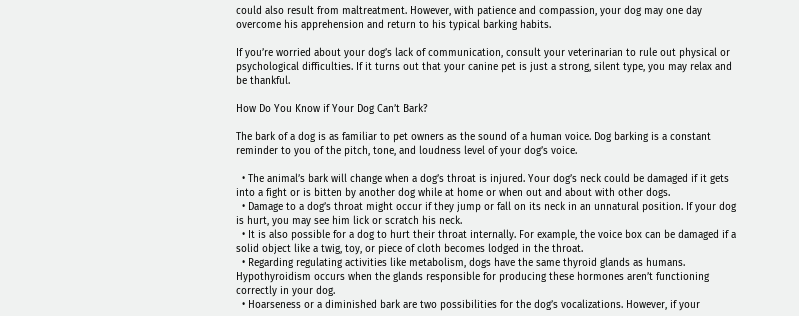could also result from maltreatment. However, with patience and compassion, your dog may one day overcome his apprehension and return to his typical barking habits.

If you’re worried about your dog’s lack of communication, consult your veterinarian to rule out physical or psychological difficulties. If it turns out that your canine pet is just a strong, silent type, you may relax and be thankful.

How Do You Know if Your Dog Can’t Bark?

The bark of a dog is as familiar to pet owners as the sound of a human voice. Dog barking is a constant reminder to you of the pitch, tone, and loudness level of your dog’s voice.

  • The animal’s bark will change when a dog’s throat is injured. Your dog’s neck could be damaged if it gets into a fight or is bitten by another dog while at home or when out and about with other dogs.
  • Damage to a dog’s throat might occur if they jump or fall on its neck in an unnatural position. If your dog is hurt, you may see him lick or scratch his neck.
  • It is also possible for a dog to hurt their throat internally. For example, the voice box can be damaged if a solid object like a twig, toy, or piece of cloth becomes lodged in the throat.
  • Regarding regulating activities like metabolism, dogs have the same thyroid glands as humans. Hypothyroidism occurs when the glands responsible for producing these hormones aren’t functioning correctly in your dog.
  • Hoarseness or a diminished bark are two possibilities for the dog’s vocalizations. However, if your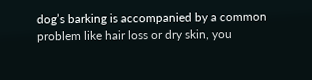dog’s barking is accompanied by a common problem like hair loss or dry skin, you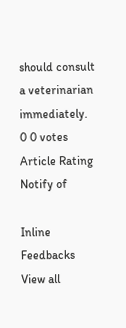should consult a veterinarian immediately.
0 0 votes
Article Rating
Notify of

Inline Feedbacks
View all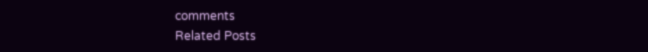comments
Related Posts